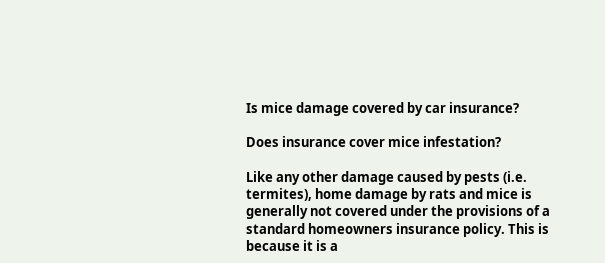Is mice damage covered by car insurance?

Does insurance cover mice infestation?

Like any other damage caused by pests (i.e. termites), home damage by rats and mice is generally not covered under the provisions of a standard homeowners insurance policy. This is because it is a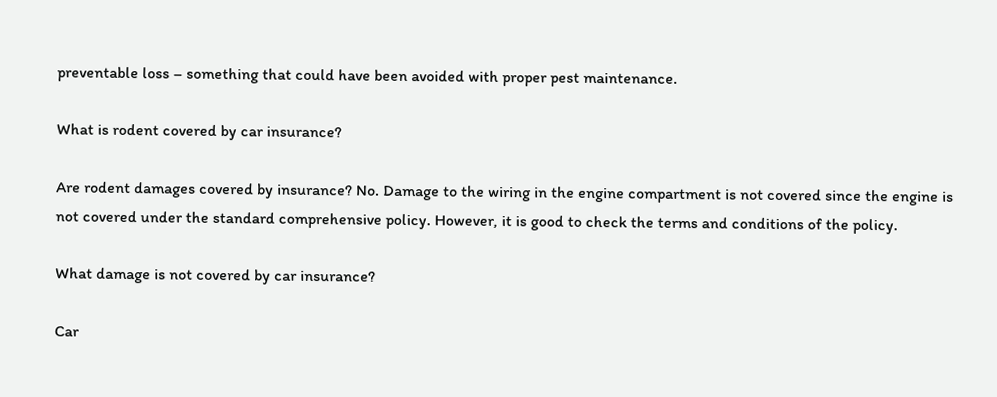preventable loss – something that could have been avoided with proper pest maintenance.

What is rodent covered by car insurance?

Are rodent damages covered by insurance? No. Damage to the wiring in the engine compartment is not covered since the engine is not covered under the standard comprehensive policy. However, it is good to check the terms and conditions of the policy.

What damage is not covered by car insurance?

Car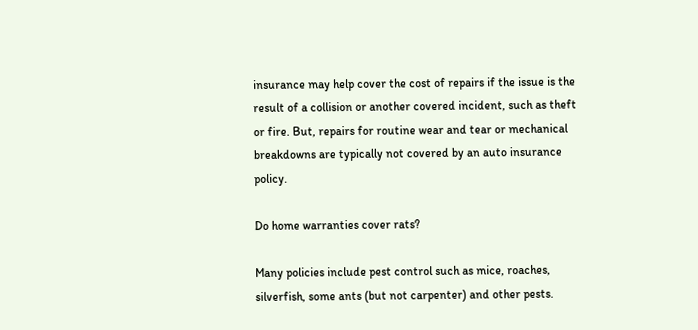insurance may help cover the cost of repairs if the issue is the result of a collision or another covered incident, such as theft or fire. But, repairs for routine wear and tear or mechanical breakdowns are typically not covered by an auto insurance policy.

Do home warranties cover rats?

Many policies include pest control such as mice, roaches, silverfish, some ants (but not carpenter) and other pests.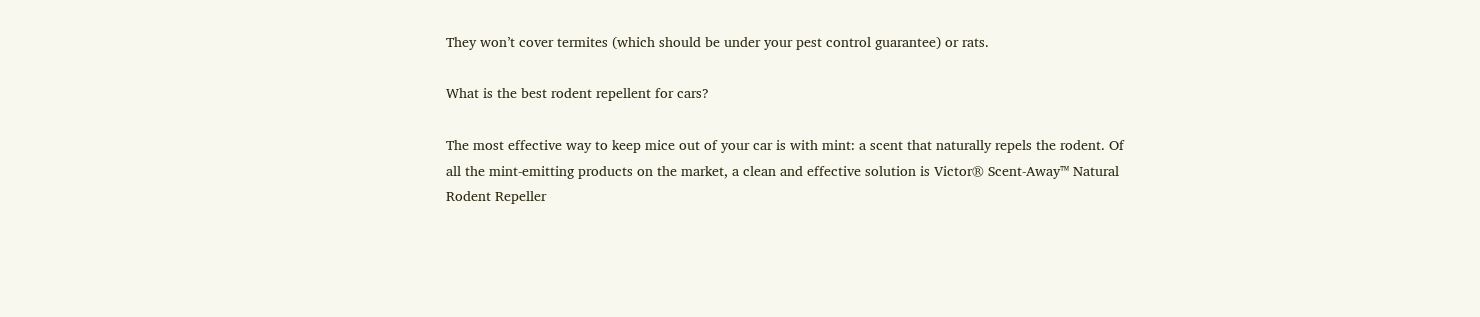They won’t cover termites (which should be under your pest control guarantee) or rats.

What is the best rodent repellent for cars?

The most effective way to keep mice out of your car is with mint: a scent that naturally repels the rodent. Of all the mint-emitting products on the market, a clean and effective solution is Victor® Scent-Away™ Natural Rodent Repeller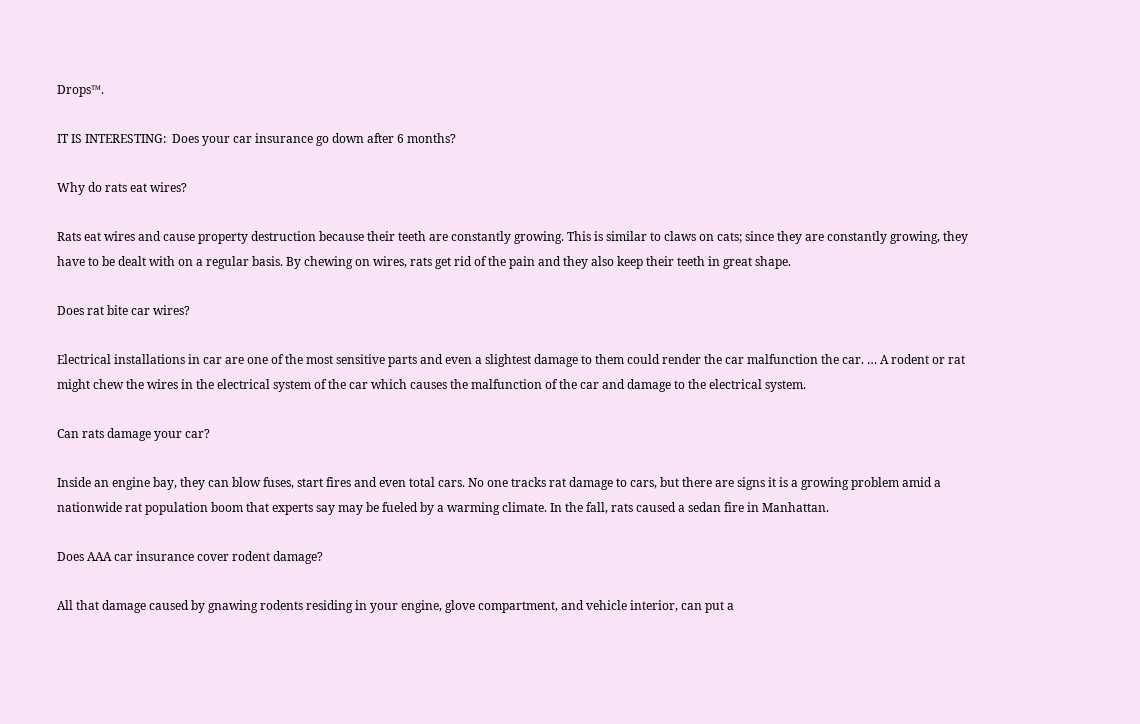Drops™.

IT IS INTERESTING:  Does your car insurance go down after 6 months?

Why do rats eat wires?

Rats eat wires and cause property destruction because their teeth are constantly growing. This is similar to claws on cats; since they are constantly growing, they have to be dealt with on a regular basis. By chewing on wires, rats get rid of the pain and they also keep their teeth in great shape.

Does rat bite car wires?

Electrical installations in car are one of the most sensitive parts and even a slightest damage to them could render the car malfunction the car. … A rodent or rat might chew the wires in the electrical system of the car which causes the malfunction of the car and damage to the electrical system.

Can rats damage your car?

Inside an engine bay, they can blow fuses, start fires and even total cars. No one tracks rat damage to cars, but there are signs it is a growing problem amid a nationwide rat population boom that experts say may be fueled by a warming climate. In the fall, rats caused a sedan fire in Manhattan.

Does AAA car insurance cover rodent damage?

All that damage caused by gnawing rodents residing in your engine, glove compartment, and vehicle interior, can put a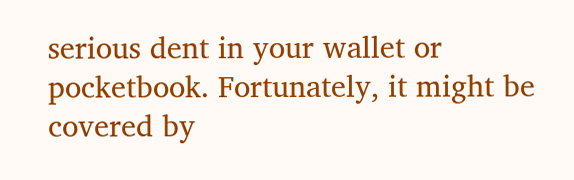serious dent in your wallet or pocketbook. Fortunately, it might be covered by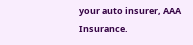your auto insurer, AAA Insurance.